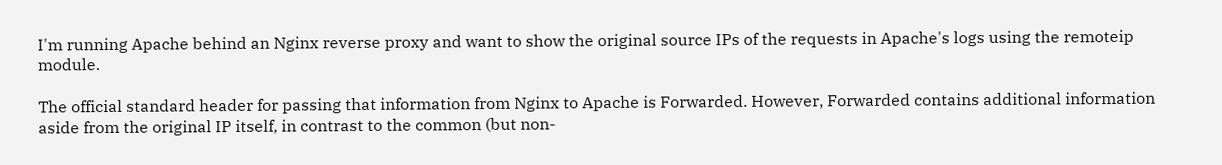I'm running Apache behind an Nginx reverse proxy and want to show the original source IPs of the requests in Apache's logs using the remoteip module.

The official standard header for passing that information from Nginx to Apache is Forwarded. However, Forwarded contains additional information aside from the original IP itself, in contrast to the common (but non-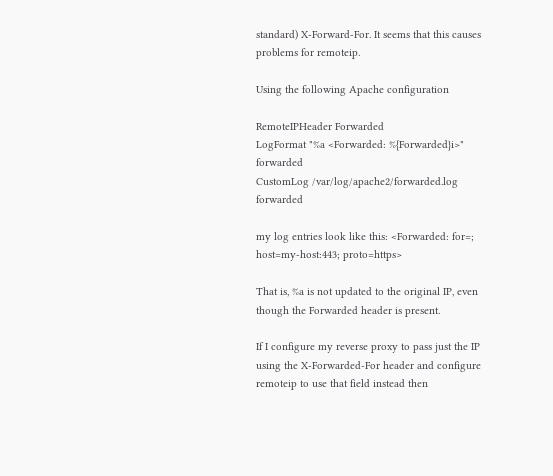standard) X-Forward-For. It seems that this causes problems for remoteip.

Using the following Apache configuration

RemoteIPHeader Forwarded
LogFormat "%a <Forwarded: %{Forwarded}i>" forwarded
CustomLog /var/log/apache2/forwarded.log forwarded

my log entries look like this: <Forwarded: for=; host=my-host:443; proto=https>

That is, %a is not updated to the original IP, even though the Forwarded header is present.

If I configure my reverse proxy to pass just the IP using the X-Forwarded-For header and configure remoteip to use that field instead then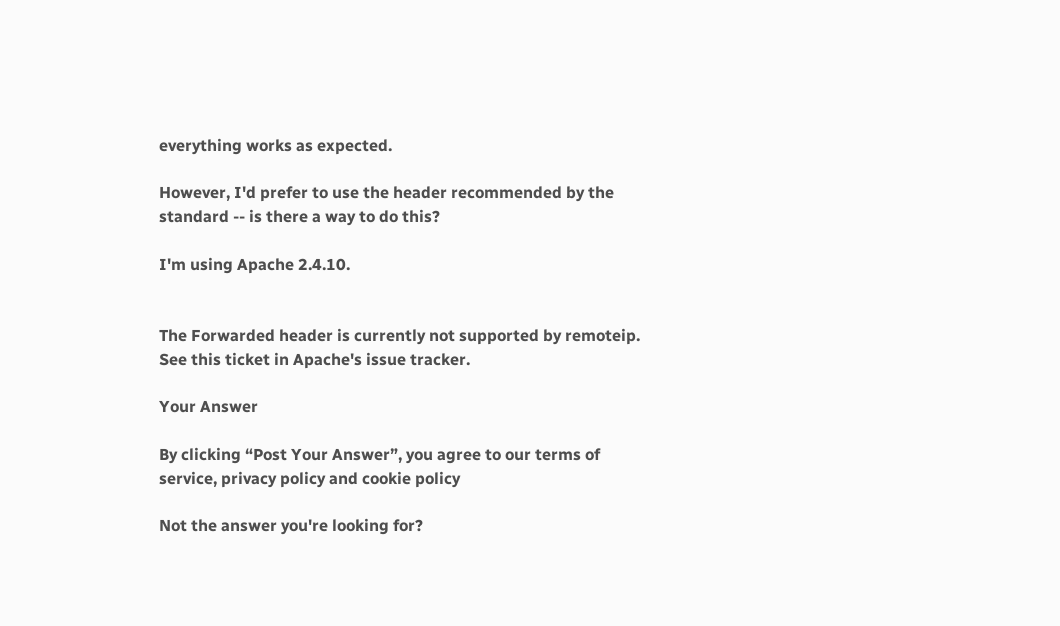everything works as expected.

However, I'd prefer to use the header recommended by the standard -- is there a way to do this?

I'm using Apache 2.4.10.


The Forwarded header is currently not supported by remoteip. See this ticket in Apache's issue tracker.

Your Answer

By clicking “Post Your Answer”, you agree to our terms of service, privacy policy and cookie policy

Not the answer you're looking for?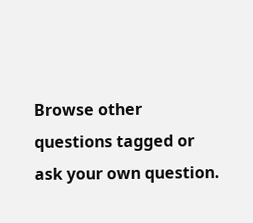Browse other questions tagged or ask your own question.